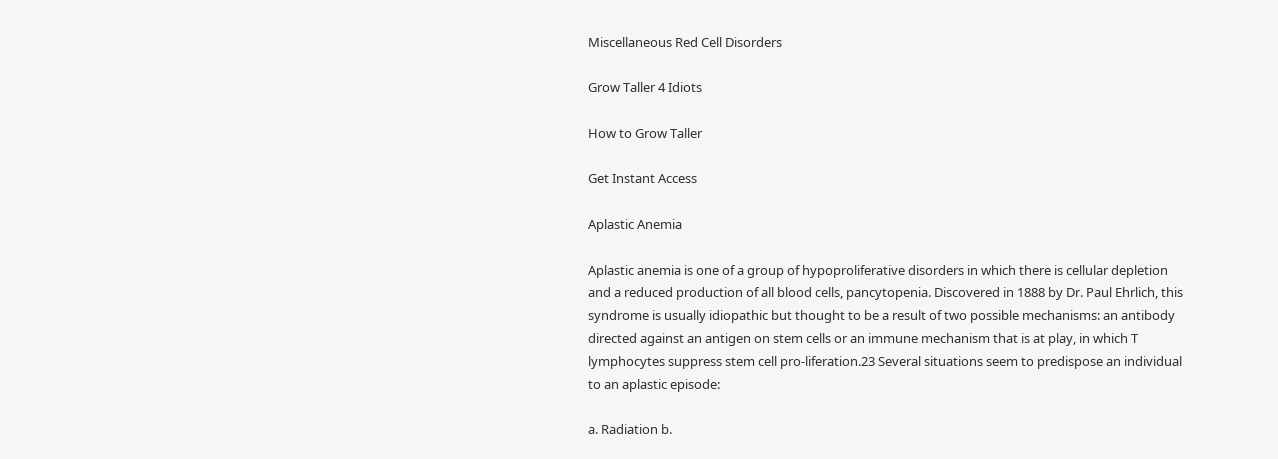Miscellaneous Red Cell Disorders

Grow Taller 4 Idiots

How to Grow Taller

Get Instant Access

Aplastic Anemia

Aplastic anemia is one of a group of hypoproliferative disorders in which there is cellular depletion and a reduced production of all blood cells, pancytopenia. Discovered in 1888 by Dr. Paul Ehrlich, this syndrome is usually idiopathic but thought to be a result of two possible mechanisms: an antibody directed against an antigen on stem cells or an immune mechanism that is at play, in which T lymphocytes suppress stem cell pro-liferation.23 Several situations seem to predispose an individual to an aplastic episode:

a. Radiation b.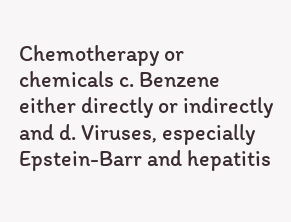Chemotherapy or chemicals c. Benzene either directly or indirectly and d. Viruses, especially Epstein-Barr and hepatitis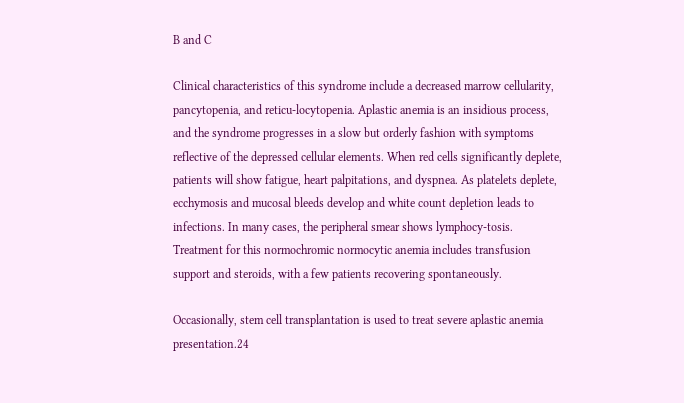B and C

Clinical characteristics of this syndrome include a decreased marrow cellularity, pancytopenia, and reticu-locytopenia. Aplastic anemia is an insidious process, and the syndrome progresses in a slow but orderly fashion with symptoms reflective of the depressed cellular elements. When red cells significantly deplete, patients will show fatigue, heart palpitations, and dyspnea. As platelets deplete, ecchymosis and mucosal bleeds develop and white count depletion leads to infections. In many cases, the peripheral smear shows lymphocy-tosis. Treatment for this normochromic normocytic anemia includes transfusion support and steroids, with a few patients recovering spontaneously.

Occasionally, stem cell transplantation is used to treat severe aplastic anemia presentation.24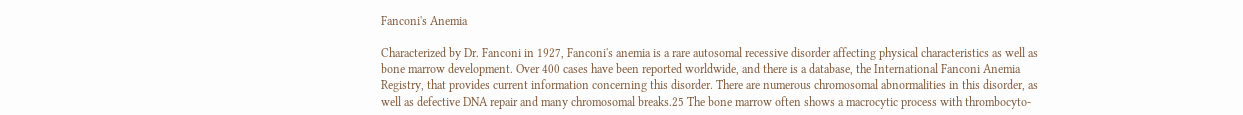Fanconi's Anemia

Characterized by Dr. Fanconi in 1927, Fanconi's anemia is a rare autosomal recessive disorder affecting physical characteristics as well as bone marrow development. Over 400 cases have been reported worldwide, and there is a database, the International Fanconi Anemia Registry, that provides current information concerning this disorder. There are numerous chromosomal abnormalities in this disorder, as well as defective DNA repair and many chromosomal breaks.25 The bone marrow often shows a macrocytic process with thrombocyto-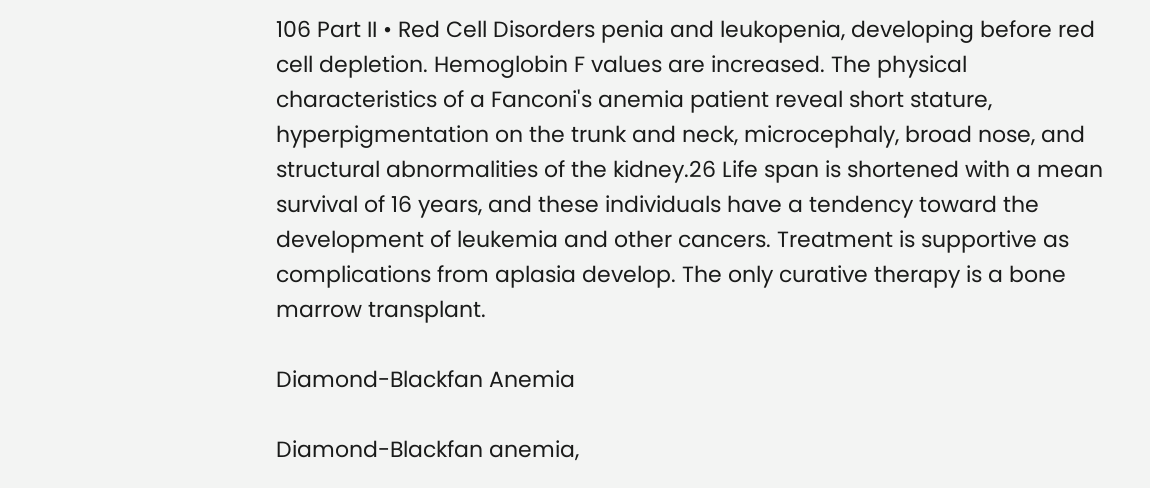106 Part II • Red Cell Disorders penia and leukopenia, developing before red cell depletion. Hemoglobin F values are increased. The physical characteristics of a Fanconi's anemia patient reveal short stature, hyperpigmentation on the trunk and neck, microcephaly, broad nose, and structural abnormalities of the kidney.26 Life span is shortened with a mean survival of 16 years, and these individuals have a tendency toward the development of leukemia and other cancers. Treatment is supportive as complications from aplasia develop. The only curative therapy is a bone marrow transplant.

Diamond-Blackfan Anemia

Diamond-Blackfan anemia,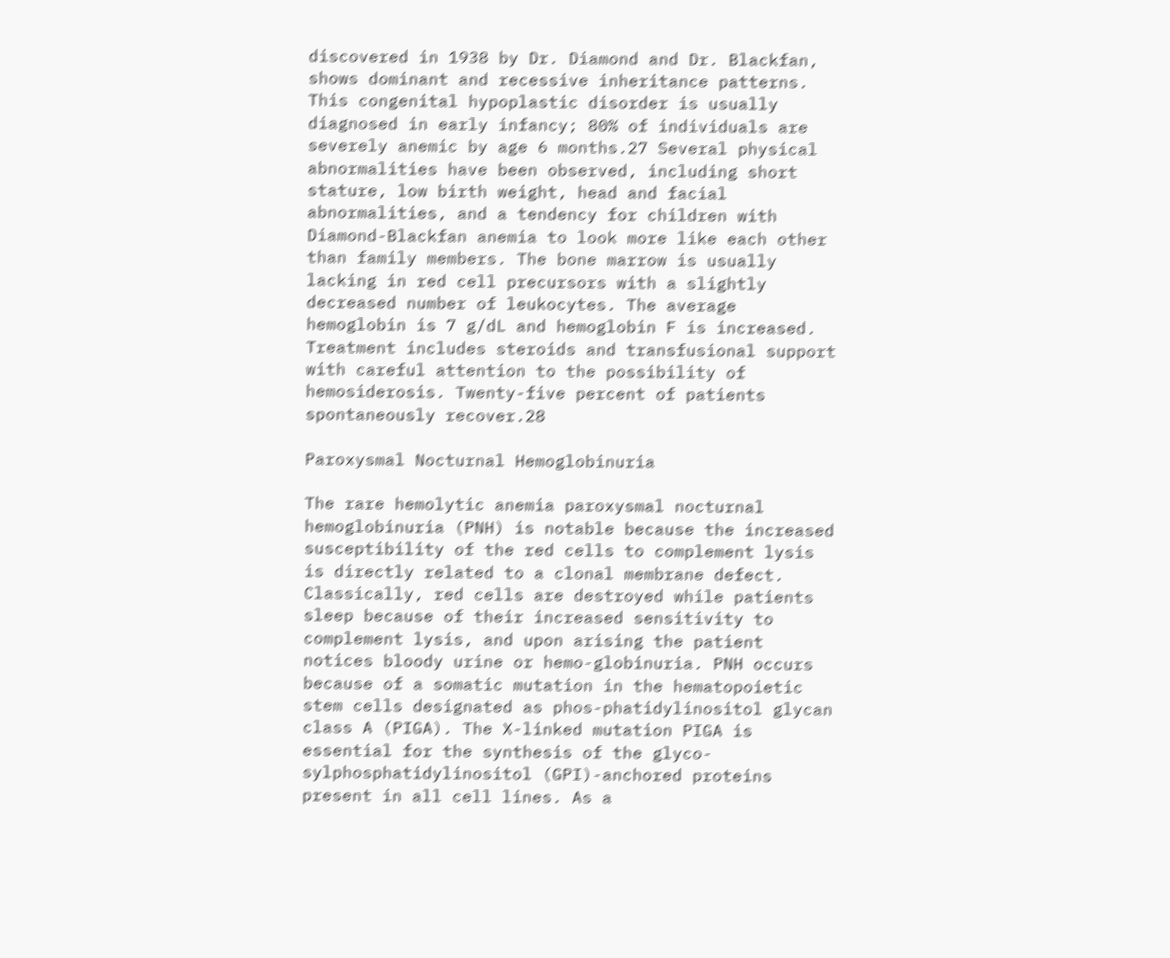discovered in 1938 by Dr. Diamond and Dr. Blackfan, shows dominant and recessive inheritance patterns. This congenital hypoplastic disorder is usually diagnosed in early infancy; 80% of individuals are severely anemic by age 6 months.27 Several physical abnormalities have been observed, including short stature, low birth weight, head and facial abnormalities, and a tendency for children with Diamond-Blackfan anemia to look more like each other than family members. The bone marrow is usually lacking in red cell precursors with a slightly decreased number of leukocytes. The average hemoglobin is 7 g/dL and hemoglobin F is increased. Treatment includes steroids and transfusional support with careful attention to the possibility of hemosiderosis. Twenty-five percent of patients spontaneously recover.28

Paroxysmal Nocturnal Hemoglobinuria

The rare hemolytic anemia paroxysmal nocturnal hemoglobinuria (PNH) is notable because the increased susceptibility of the red cells to complement lysis is directly related to a clonal membrane defect. Classically, red cells are destroyed while patients sleep because of their increased sensitivity to complement lysis, and upon arising the patient notices bloody urine or hemo-globinuria. PNH occurs because of a somatic mutation in the hematopoietic stem cells designated as phos-phatidylinositol glycan class A (PIGA). The X-linked mutation PIGA is essential for the synthesis of the glyco-sylphosphatidylinositol (GPI)-anchored proteins present in all cell lines. As a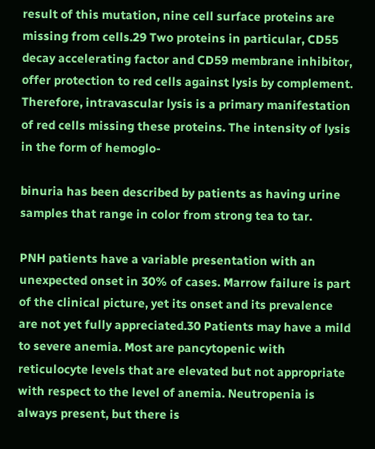result of this mutation, nine cell surface proteins are missing from cells.29 Two proteins in particular, CD55 decay accelerating factor and CD59 membrane inhibitor, offer protection to red cells against lysis by complement. Therefore, intravascular lysis is a primary manifestation of red cells missing these proteins. The intensity of lysis in the form of hemoglo-

binuria has been described by patients as having urine samples that range in color from strong tea to tar.

PNH patients have a variable presentation with an unexpected onset in 30% of cases. Marrow failure is part of the clinical picture, yet its onset and its prevalence are not yet fully appreciated.30 Patients may have a mild to severe anemia. Most are pancytopenic with reticulocyte levels that are elevated but not appropriate with respect to the level of anemia. Neutropenia is always present, but there is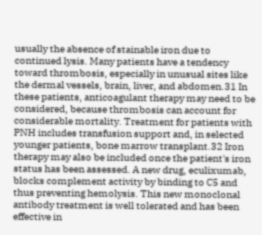usually the absence of stainable iron due to continued lysis. Many patients have a tendency toward thrombosis, especially in unusual sites like the dermal vessels, brain, liver, and abdomen.31 In these patients, anticoagulant therapy may need to be considered, because thrombosis can account for considerable mortality. Treatment for patients with PNH includes transfusion support and, in selected younger patients, bone marrow transplant.32 Iron therapy may also be included once the patient's iron status has been assessed. A new drug, eculixumab, blocks complement activity by binding to C5 and thus preventing hemolysis. This new monoclonal antibody treatment is well tolerated and has been effective in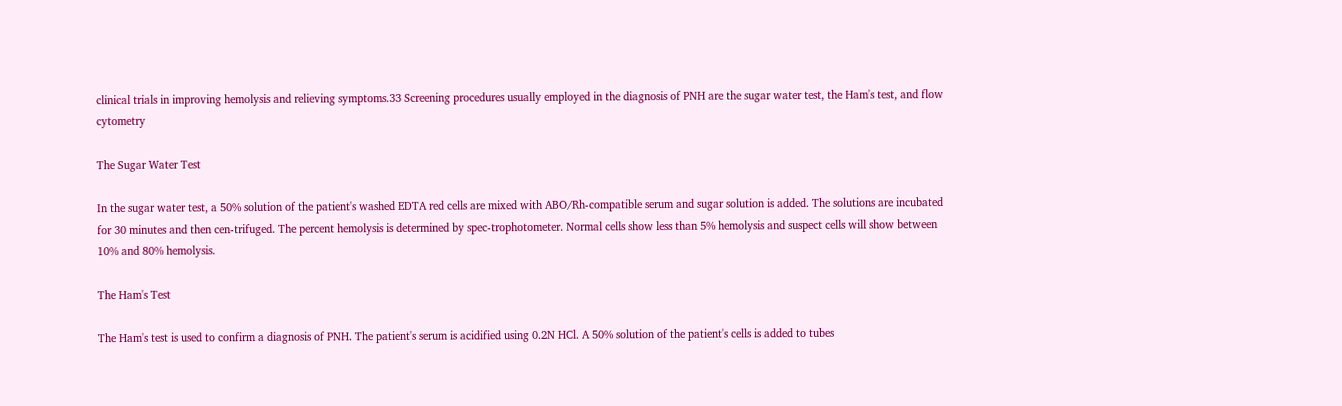clinical trials in improving hemolysis and relieving symptoms.33 Screening procedures usually employed in the diagnosis of PNH are the sugar water test, the Ham's test, and flow cytometry

The Sugar Water Test

In the sugar water test, a 50% solution of the patient's washed EDTA red cells are mixed with ABO/Rh-compatible serum and sugar solution is added. The solutions are incubated for 30 minutes and then cen-trifuged. The percent hemolysis is determined by spec-trophotometer. Normal cells show less than 5% hemolysis and suspect cells will show between 10% and 80% hemolysis.

The Ham's Test

The Ham's test is used to confirm a diagnosis of PNH. The patient's serum is acidified using 0.2N HCl. A 50% solution of the patient's cells is added to tubes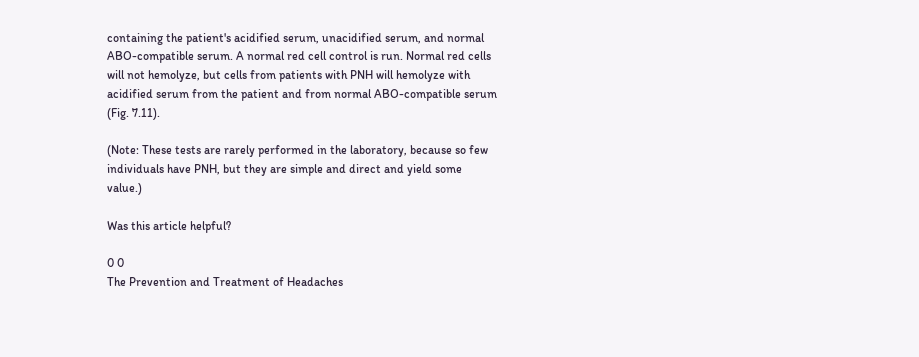containing the patient's acidified serum, unacidified serum, and normal ABO-compatible serum. A normal red cell control is run. Normal red cells will not hemolyze, but cells from patients with PNH will hemolyze with acidified serum from the patient and from normal ABO-compatible serum (Fig. 7.11).

(Note: These tests are rarely performed in the laboratory, because so few individuals have PNH, but they are simple and direct and yield some value.)

Was this article helpful?

0 0
The Prevention and Treatment of Headaches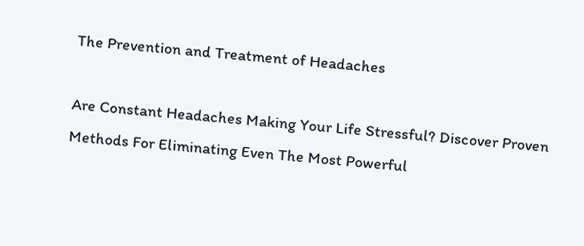The Prevention and Treatment of Headaches

Are Constant Headaches Making Your Life Stressful? Discover Proven Methods For Eliminating Even The Most Powerful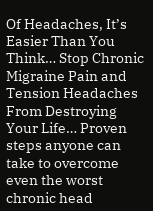Of Headaches, It’s Easier Than You Think… Stop Chronic Migraine Pain and Tension Headaches From Destroying Your Life… Proven steps anyone can take to overcome even the worst chronic head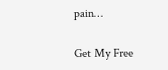pain…

Get My Free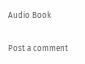Audio Book

Post a comment